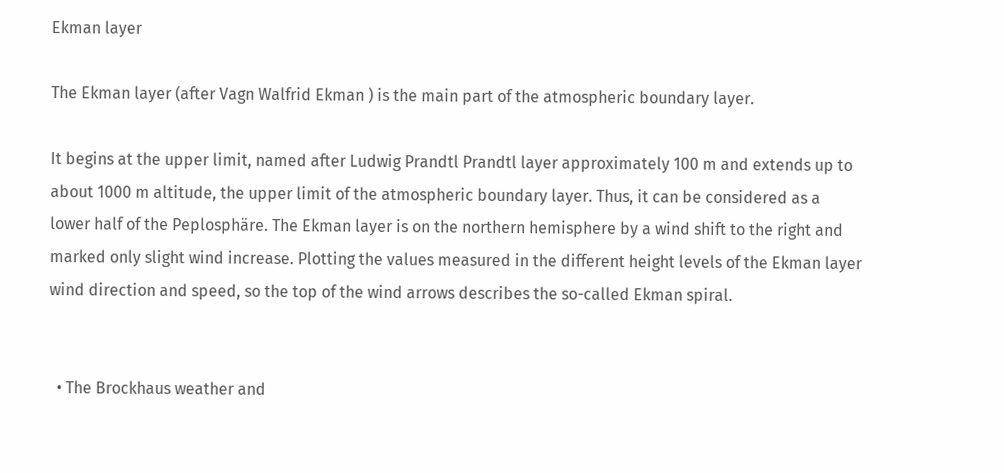Ekman layer

The Ekman layer (after Vagn Walfrid Ekman ) is the main part of the atmospheric boundary layer.

It begins at the upper limit, named after Ludwig Prandtl Prandtl layer approximately 100 m and extends up to about 1000 m altitude, the upper limit of the atmospheric boundary layer. Thus, it can be considered as a lower half of the Peplosphäre. The Ekman layer is on the northern hemisphere by a wind shift to the right and marked only slight wind increase. Plotting the values measured in the different height levels of the Ekman layer wind direction and speed, so the top of the wind arrows describes the so-called Ekman spiral.


  • The Brockhaus weather and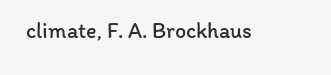climate, F. A. Brockhaus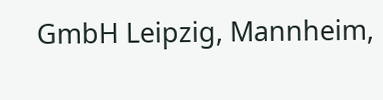GmbH Leipzig, Mannheim,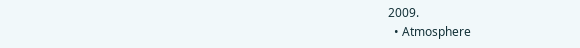2009.
  • Atmosphere